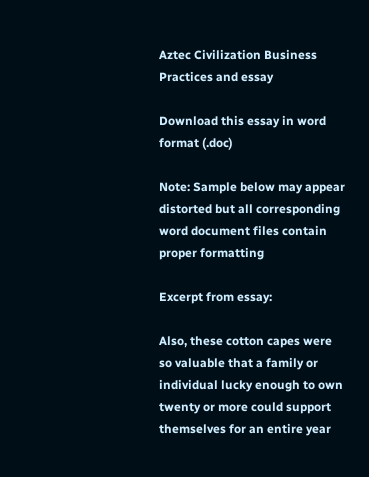Aztec Civilization Business Practices and essay

Download this essay in word format (.doc)

Note: Sample below may appear distorted but all corresponding word document files contain proper formatting

Excerpt from essay:

Also, these cotton capes were so valuable that a family or individual lucky enough to own twenty or more could support themselves for an entire year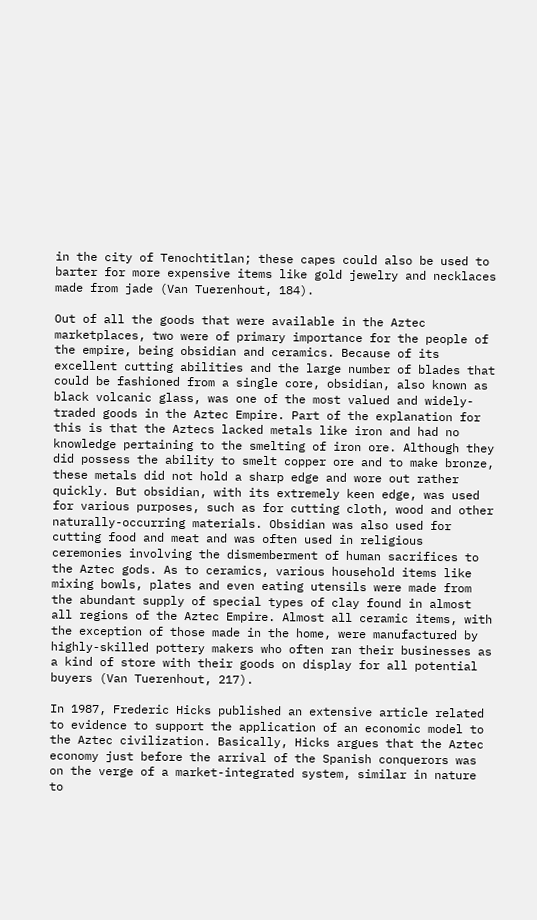in the city of Tenochtitlan; these capes could also be used to barter for more expensive items like gold jewelry and necklaces made from jade (Van Tuerenhout, 184).

Out of all the goods that were available in the Aztec marketplaces, two were of primary importance for the people of the empire, being obsidian and ceramics. Because of its excellent cutting abilities and the large number of blades that could be fashioned from a single core, obsidian, also known as black volcanic glass, was one of the most valued and widely-traded goods in the Aztec Empire. Part of the explanation for this is that the Aztecs lacked metals like iron and had no knowledge pertaining to the smelting of iron ore. Although they did possess the ability to smelt copper ore and to make bronze, these metals did not hold a sharp edge and wore out rather quickly. But obsidian, with its extremely keen edge, was used for various purposes, such as for cutting cloth, wood and other naturally-occurring materials. Obsidian was also used for cutting food and meat and was often used in religious ceremonies involving the dismemberment of human sacrifices to the Aztec gods. As to ceramics, various household items like mixing bowls, plates and even eating utensils were made from the abundant supply of special types of clay found in almost all regions of the Aztec Empire. Almost all ceramic items, with the exception of those made in the home, were manufactured by highly-skilled pottery makers who often ran their businesses as a kind of store with their goods on display for all potential buyers (Van Tuerenhout, 217).

In 1987, Frederic Hicks published an extensive article related to evidence to support the application of an economic model to the Aztec civilization. Basically, Hicks argues that the Aztec economy just before the arrival of the Spanish conquerors was on the verge of a market-integrated system, similar in nature to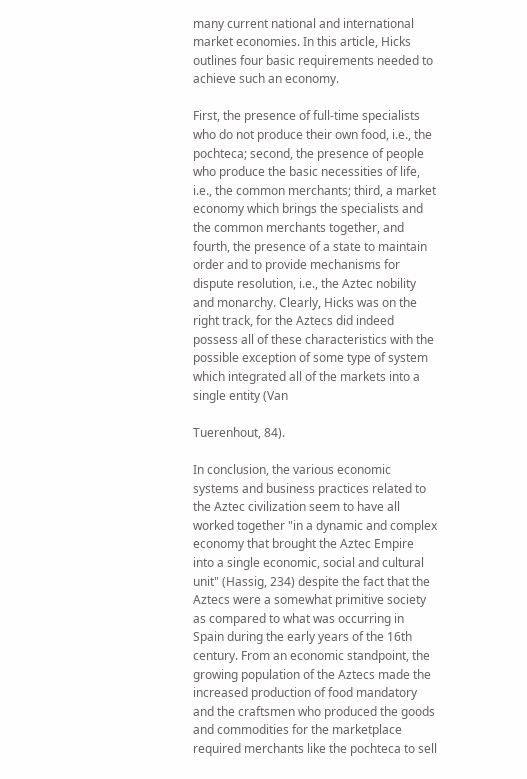many current national and international market economies. In this article, Hicks outlines four basic requirements needed to achieve such an economy.

First, the presence of full-time specialists who do not produce their own food, i.e., the pochteca; second, the presence of people who produce the basic necessities of life, i.e., the common merchants; third, a market economy which brings the specialists and the common merchants together, and fourth, the presence of a state to maintain order and to provide mechanisms for dispute resolution, i.e., the Aztec nobility and monarchy. Clearly, Hicks was on the right track, for the Aztecs did indeed possess all of these characteristics with the possible exception of some type of system which integrated all of the markets into a single entity (Van

Tuerenhout, 84).

In conclusion, the various economic systems and business practices related to the Aztec civilization seem to have all worked together "in a dynamic and complex economy that brought the Aztec Empire into a single economic, social and cultural unit" (Hassig, 234) despite the fact that the Aztecs were a somewhat primitive society as compared to what was occurring in Spain during the early years of the 16th century. From an economic standpoint, the growing population of the Aztecs made the increased production of food mandatory and the craftsmen who produced the goods and commodities for the marketplace required merchants like the pochteca to sell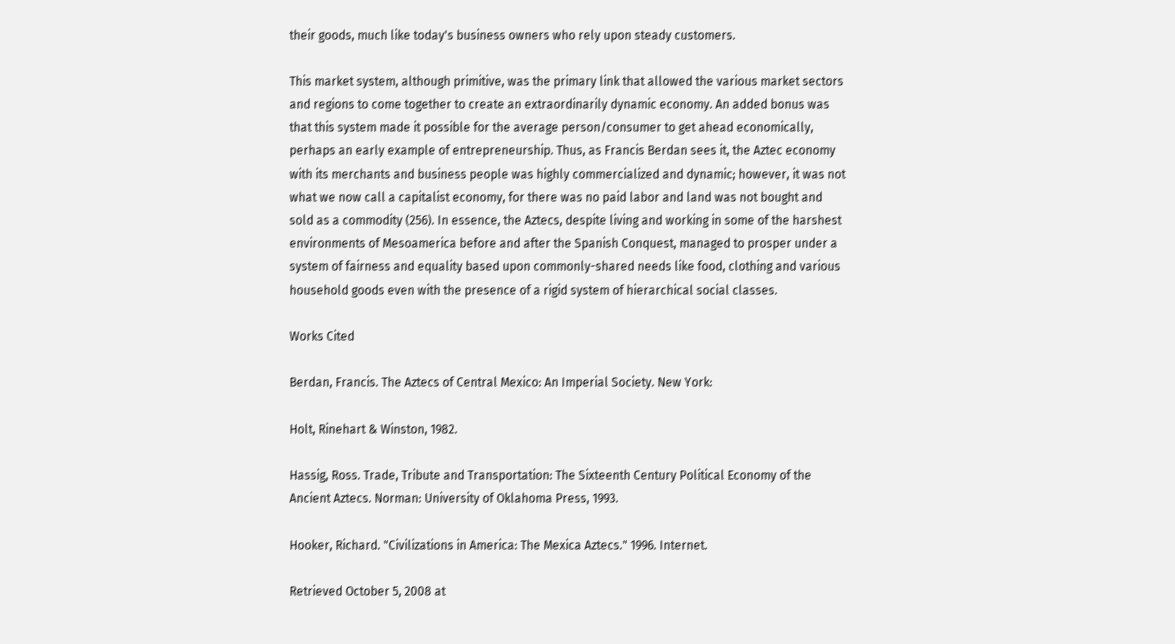their goods, much like today's business owners who rely upon steady customers.

This market system, although primitive, was the primary link that allowed the various market sectors and regions to come together to create an extraordinarily dynamic economy. An added bonus was that this system made it possible for the average person/consumer to get ahead economically, perhaps an early example of entrepreneurship. Thus, as Francis Berdan sees it, the Aztec economy with its merchants and business people was highly commercialized and dynamic; however, it was not what we now call a capitalist economy, for there was no paid labor and land was not bought and sold as a commodity (256). In essence, the Aztecs, despite living and working in some of the harshest environments of Mesoamerica before and after the Spanish Conquest, managed to prosper under a system of fairness and equality based upon commonly-shared needs like food, clothing and various household goods even with the presence of a rigid system of hierarchical social classes.

Works Cited

Berdan, Francis. The Aztecs of Central Mexico: An Imperial Society. New York:

Holt, Rinehart & Winston, 1982.

Hassig, Ross. Trade, Tribute and Transportation: The Sixteenth Century Political Economy of the Ancient Aztecs. Norman: University of Oklahoma Press, 1993.

Hooker, Richard. "Civilizations in America: The Mexica Aztecs." 1996. Internet.

Retrieved October 5, 2008 at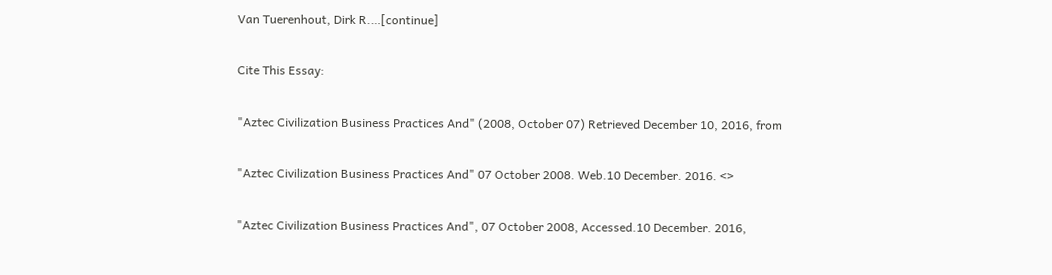Van Tuerenhout, Dirk R.…[continue]

Cite This Essay:

"Aztec Civilization Business Practices And" (2008, October 07) Retrieved December 10, 2016, from

"Aztec Civilization Business Practices And" 07 October 2008. Web.10 December. 2016. <>

"Aztec Civilization Business Practices And", 07 October 2008, Accessed.10 December. 2016,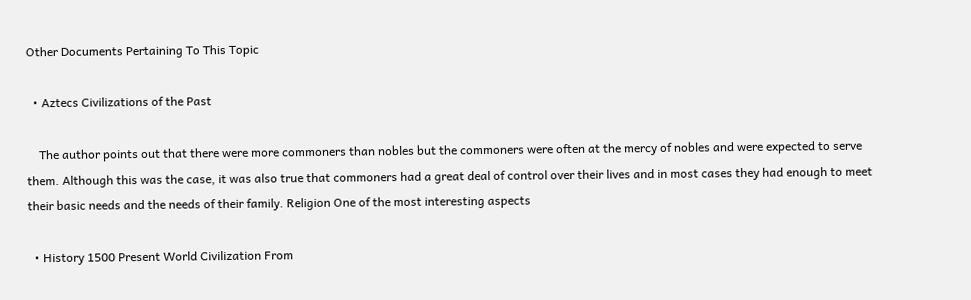Other Documents Pertaining To This Topic

  • Aztecs Civilizations of the Past

    The author points out that there were more commoners than nobles but the commoners were often at the mercy of nobles and were expected to serve them. Although this was the case, it was also true that commoners had a great deal of control over their lives and in most cases they had enough to meet their basic needs and the needs of their family. Religion One of the most interesting aspects

  • History 1500 Present World Civilization From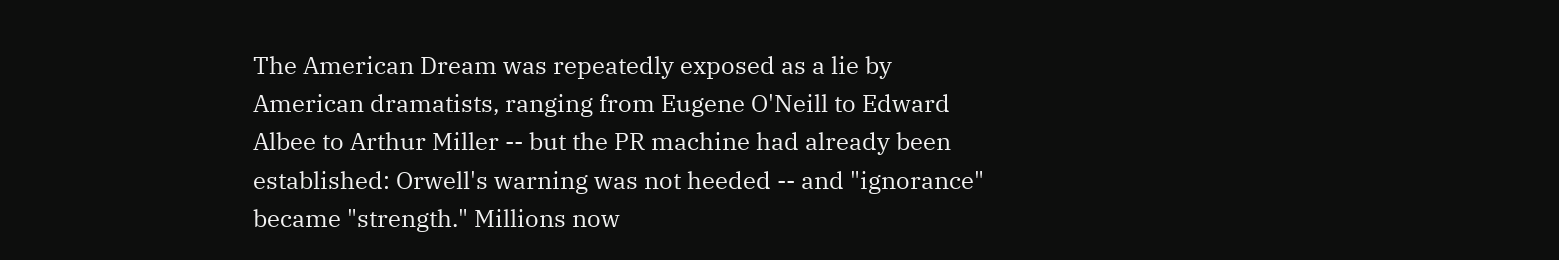The American Dream was repeatedly exposed as a lie by American dramatists, ranging from Eugene O'Neill to Edward Albee to Arthur Miller -- but the PR machine had already been established: Orwell's warning was not heeded -- and "ignorance" became "strength." Millions now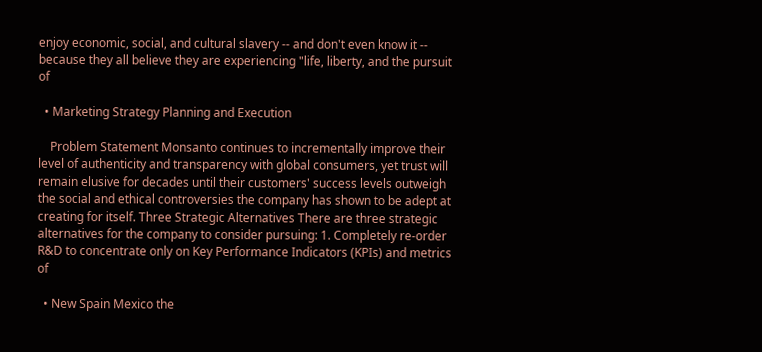enjoy economic, social, and cultural slavery -- and don't even know it -- because they all believe they are experiencing "life, liberty, and the pursuit of

  • Marketing Strategy Planning and Execution

    Problem Statement Monsanto continues to incrementally improve their level of authenticity and transparency with global consumers, yet trust will remain elusive for decades until their customers' success levels outweigh the social and ethical controversies the company has shown to be adept at creating for itself. Three Strategic Alternatives There are three strategic alternatives for the company to consider pursuing: 1. Completely re-order R&D to concentrate only on Key Performance Indicators (KPIs) and metrics of

  • New Spain Mexico the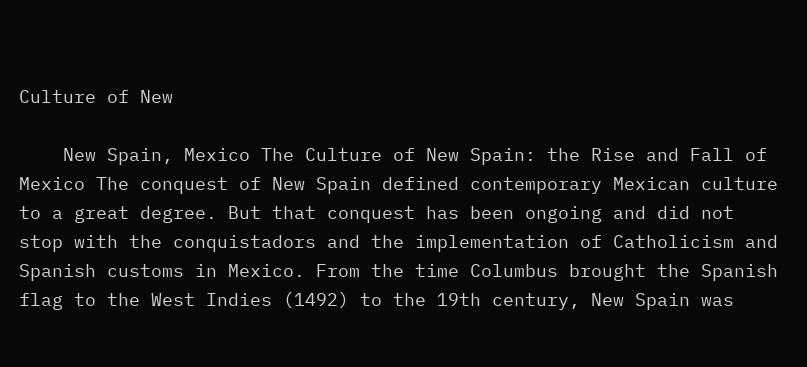Culture of New

    New Spain, Mexico The Culture of New Spain: the Rise and Fall of Mexico The conquest of New Spain defined contemporary Mexican culture to a great degree. But that conquest has been ongoing and did not stop with the conquistadors and the implementation of Catholicism and Spanish customs in Mexico. From the time Columbus brought the Spanish flag to the West Indies (1492) to the 19th century, New Spain was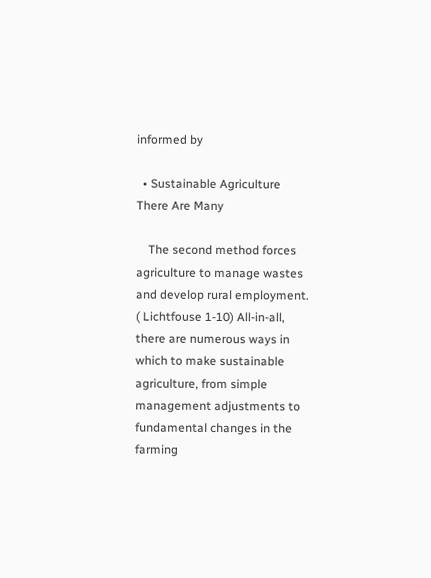informed by

  • Sustainable Agriculture There Are Many

    The second method forces agriculture to manage wastes and develop rural employment. ( Lichtfouse 1-10) All-in-all, there are numerous ways in which to make sustainable agriculture, from simple management adjustments to fundamental changes in the farming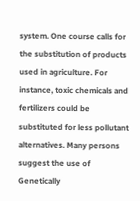system. One course calls for the substitution of products used in agriculture. For instance, toxic chemicals and fertilizers could be substituted for less pollutant alternatives. Many persons suggest the use of Genetically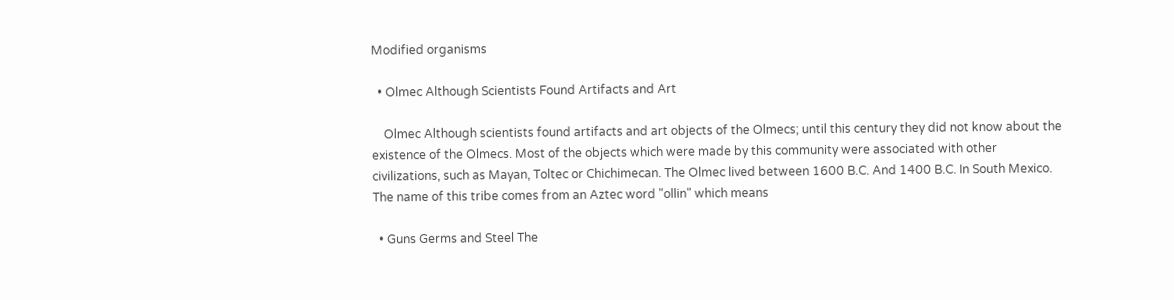Modified organisms

  • Olmec Although Scientists Found Artifacts and Art

    Olmec Although scientists found artifacts and art objects of the Olmecs; until this century they did not know about the existence of the Olmecs. Most of the objects which were made by this community were associated with other civilizations, such as Mayan, Toltec or Chichimecan. The Olmec lived between 1600 B.C. And 1400 B.C. In South Mexico. The name of this tribe comes from an Aztec word "ollin" which means

  • Guns Germs and Steel The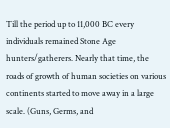Till the period up to 11,000 BC every individuals remained Stone Age hunters/gatherers. Nearly that time, the roads of growth of human societies on various continents started to move away in a large scale. (Guns, Germs, and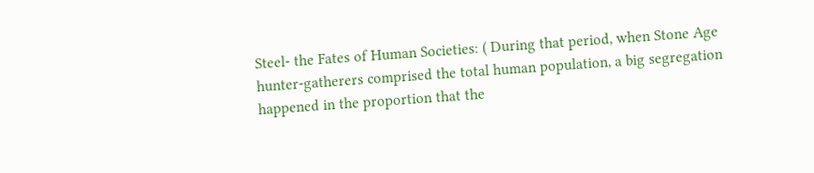Steel- the Fates of Human Societies: ( During that period, when Stone Age hunter-gatherers comprised the total human population, a big segregation happened in the proportion that the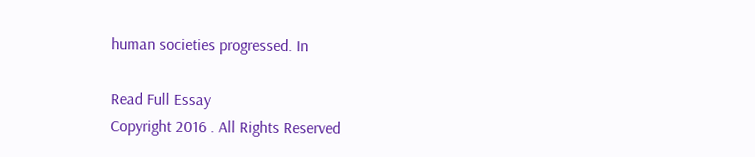human societies progressed. In

Read Full Essay
Copyright 2016 . All Rights Reserved